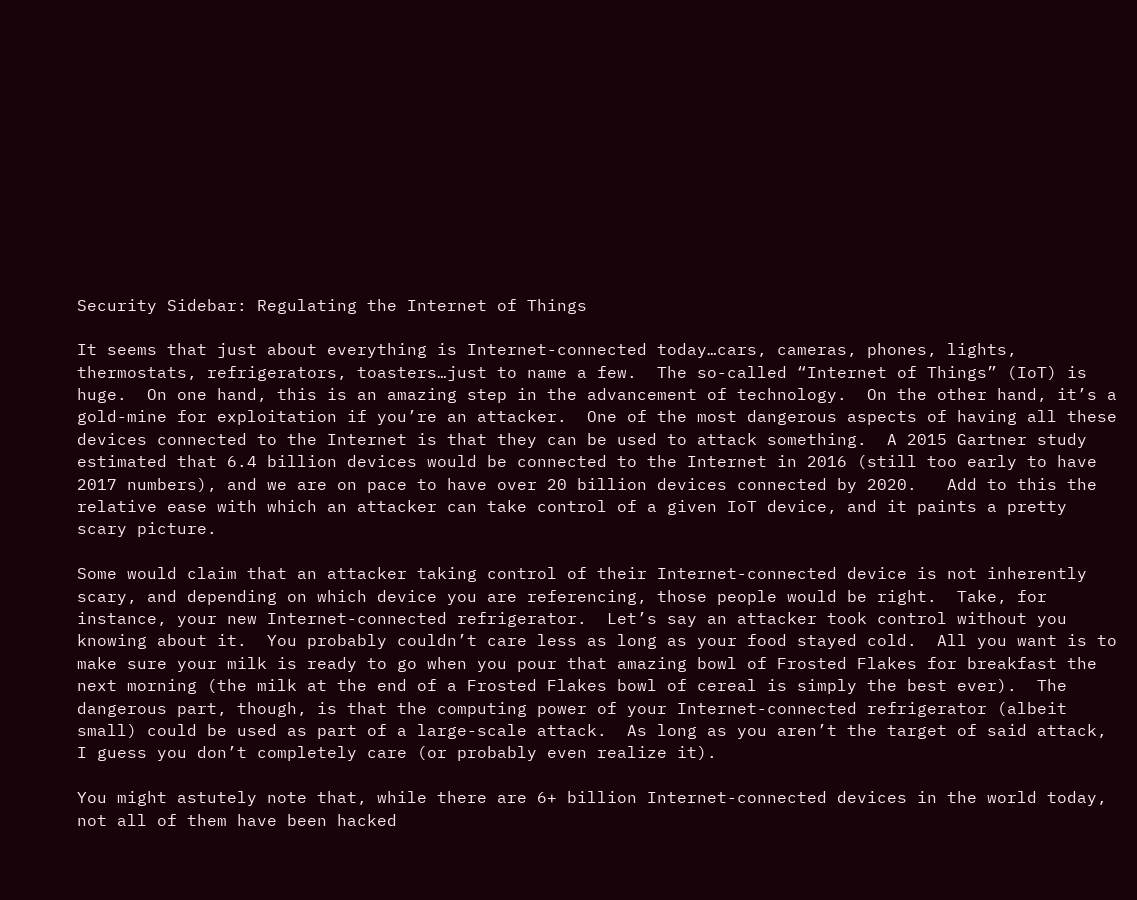Security Sidebar: Regulating the Internet of Things

It seems that just about everything is Internet-connected today…cars, cameras, phones, lights, thermostats, refrigerators, toasters…just to name a few.  The so-called “Internet of Things” (IoT) is huge.  On one hand, this is an amazing step in the advancement of technology.  On the other hand, it’s a gold-mine for exploitation if you’re an attacker.  One of the most dangerous aspects of having all these devices connected to the Internet is that they can be used to attack something.  A 2015 Gartner study estimated that 6.4 billion devices would be connected to the Internet in 2016 (still too early to have 2017 numbers), and we are on pace to have over 20 billion devices connected by 2020.   Add to this the relative ease with which an attacker can take control of a given IoT device, and it paints a pretty scary picture.

Some would claim that an attacker taking control of their Internet-connected device is not inherently scary, and depending on which device you are referencing, those people would be right.  Take, for instance, your new Internet-connected refrigerator.  Let’s say an attacker took control without you knowing about it.  You probably couldn’t care less as long as your food stayed cold.  All you want is to make sure your milk is ready to go when you pour that amazing bowl of Frosted Flakes for breakfast the next morning (the milk at the end of a Frosted Flakes bowl of cereal is simply the best ever).  The dangerous part, though, is that the computing power of your Internet-connected refrigerator (albeit small) could be used as part of a large-scale attack.  As long as you aren’t the target of said attack, I guess you don’t completely care (or probably even realize it).

You might astutely note that, while there are 6+ billion Internet-connected devices in the world today, not all of them have been hacked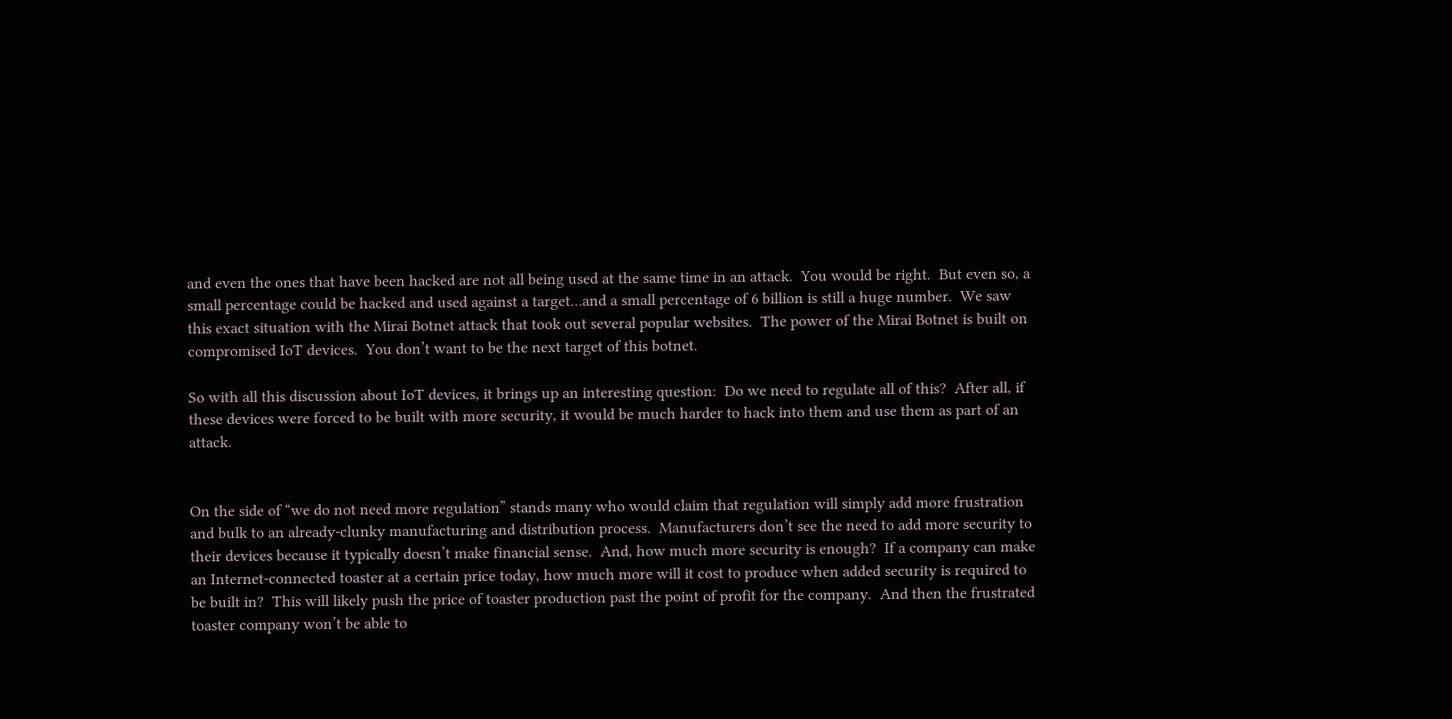and even the ones that have been hacked are not all being used at the same time in an attack.  You would be right.  But even so, a small percentage could be hacked and used against a target…and a small percentage of 6 billion is still a huge number.  We saw this exact situation with the Mirai Botnet attack that took out several popular websites.  The power of the Mirai Botnet is built on compromised IoT devices.  You don’t want to be the next target of this botnet.

So with all this discussion about IoT devices, it brings up an interesting question:  Do we need to regulate all of this?  After all, if these devices were forced to be built with more security, it would be much harder to hack into them and use them as part of an attack.


On the side of “we do not need more regulation” stands many who would claim that regulation will simply add more frustration and bulk to an already-clunky manufacturing and distribution process.  Manufacturers don’t see the need to add more security to their devices because it typically doesn’t make financial sense.  And, how much more security is enough?  If a company can make an Internet-connected toaster at a certain price today, how much more will it cost to produce when added security is required to be built in?  This will likely push the price of toaster production past the point of profit for the company.  And then the frustrated toaster company won’t be able to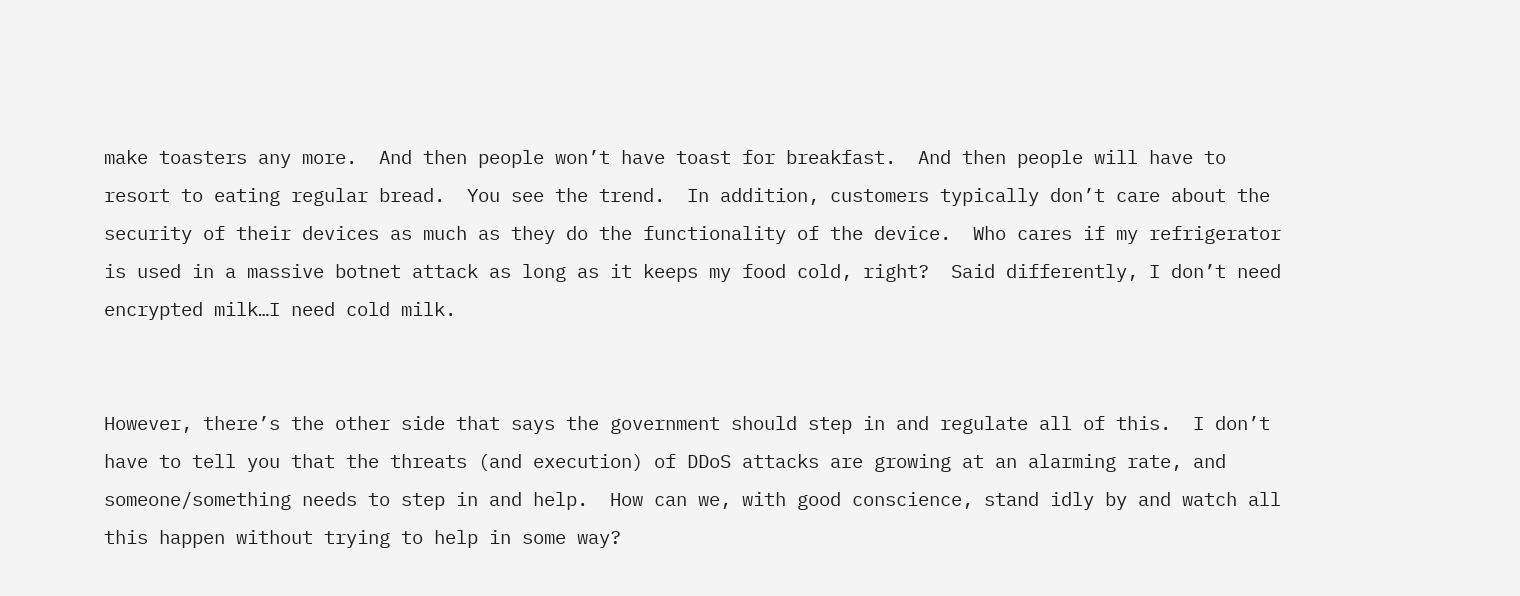make toasters any more.  And then people won’t have toast for breakfast.  And then people will have to resort to eating regular bread.  You see the trend.  In addition, customers typically don’t care about the security of their devices as much as they do the functionality of the device.  Who cares if my refrigerator is used in a massive botnet attack as long as it keeps my food cold, right?  Said differently, I don’t need encrypted milk…I need cold milk.


However, there’s the other side that says the government should step in and regulate all of this.  I don’t have to tell you that the threats (and execution) of DDoS attacks are growing at an alarming rate, and someone/something needs to step in and help.  How can we, with good conscience, stand idly by and watch all this happen without trying to help in some way?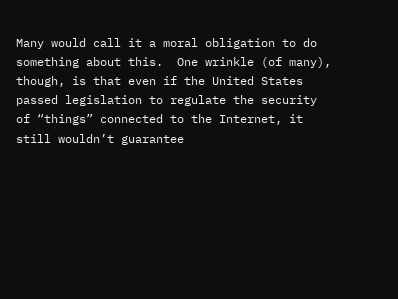Many would call it a moral obligation to do something about this.  One wrinkle (of many), though, is that even if the United States passed legislation to regulate the security of “things” connected to the Internet, it still wouldn’t guarantee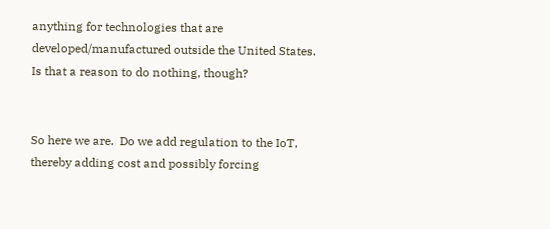anything for technologies that are developed/manufactured outside the United States.  Is that a reason to do nothing, though?


So here we are.  Do we add regulation to the IoT, thereby adding cost and possibly forcing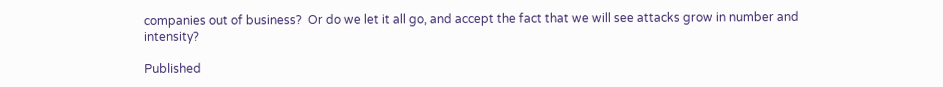companies out of business?  Or do we let it all go, and accept the fact that we will see attacks grow in number and intensity?

Published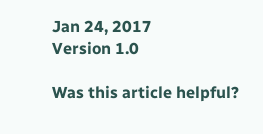Jan 24, 2017
Version 1.0

Was this article helpful?